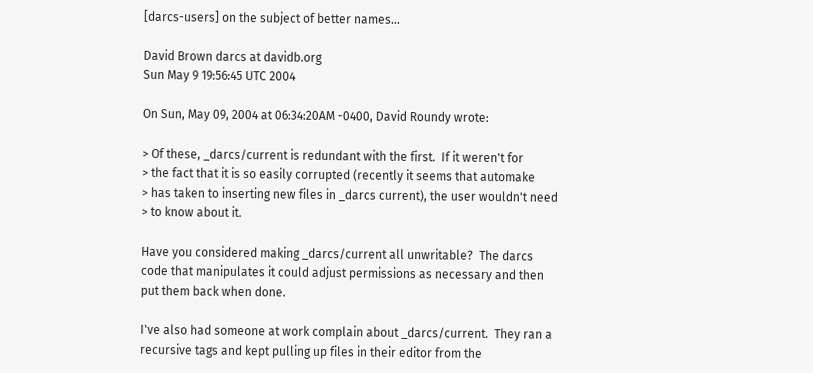[darcs-users] on the subject of better names...

David Brown darcs at davidb.org
Sun May 9 19:56:45 UTC 2004

On Sun, May 09, 2004 at 06:34:20AM -0400, David Roundy wrote:

> Of these, _darcs/current is redundant with the first.  If it weren't for
> the fact that it is so easily corrupted (recently it seems that automake
> has taken to inserting new files in _darcs current), the user wouldn't need
> to know about it.

Have you considered making _darcs/current all unwritable?  The darcs
code that manipulates it could adjust permissions as necessary and then
put them back when done.

I've also had someone at work complain about _darcs/current.  They ran a
recursive tags and kept pulling up files in their editor from the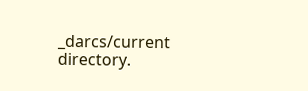_darcs/current directory.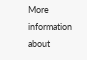More information about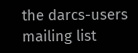the darcs-users mailing list